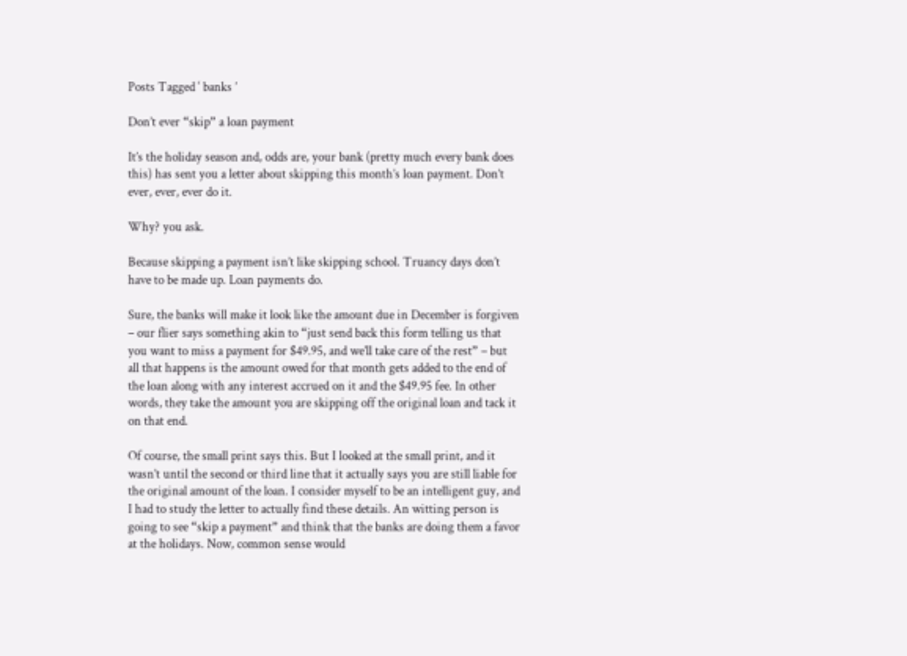Posts Tagged ‘ banks ’

Don’t ever “skip” a loan payment

It’s the holiday season and, odds are, your bank (pretty much every bank does this) has sent you a letter about skipping this month’s loan payment. Don’t ever, ever, ever do it.

Why? you ask.

Because skipping a payment isn’t like skipping school. Truancy days don’t have to be made up. Loan payments do.

Sure, the banks will make it look like the amount due in December is forgiven – our flier says something akin to “just send back this form telling us that you want to miss a payment for $49.95, and we’ll take care of the rest” – but all that happens is the amount owed for that month gets added to the end of the loan along with any interest accrued on it and the $49.95 fee. In other words, they take the amount you are skipping off the original loan and tack it on that end.

Of course, the small print says this. But I looked at the small print, and it wasn’t until the second or third line that it actually says you are still liable for the original amount of the loan. I consider myself to be an intelligent guy, and I had to study the letter to actually find these details. An witting person is going to see “skip a payment” and think that the banks are doing them a favor at the holidays. Now, common sense would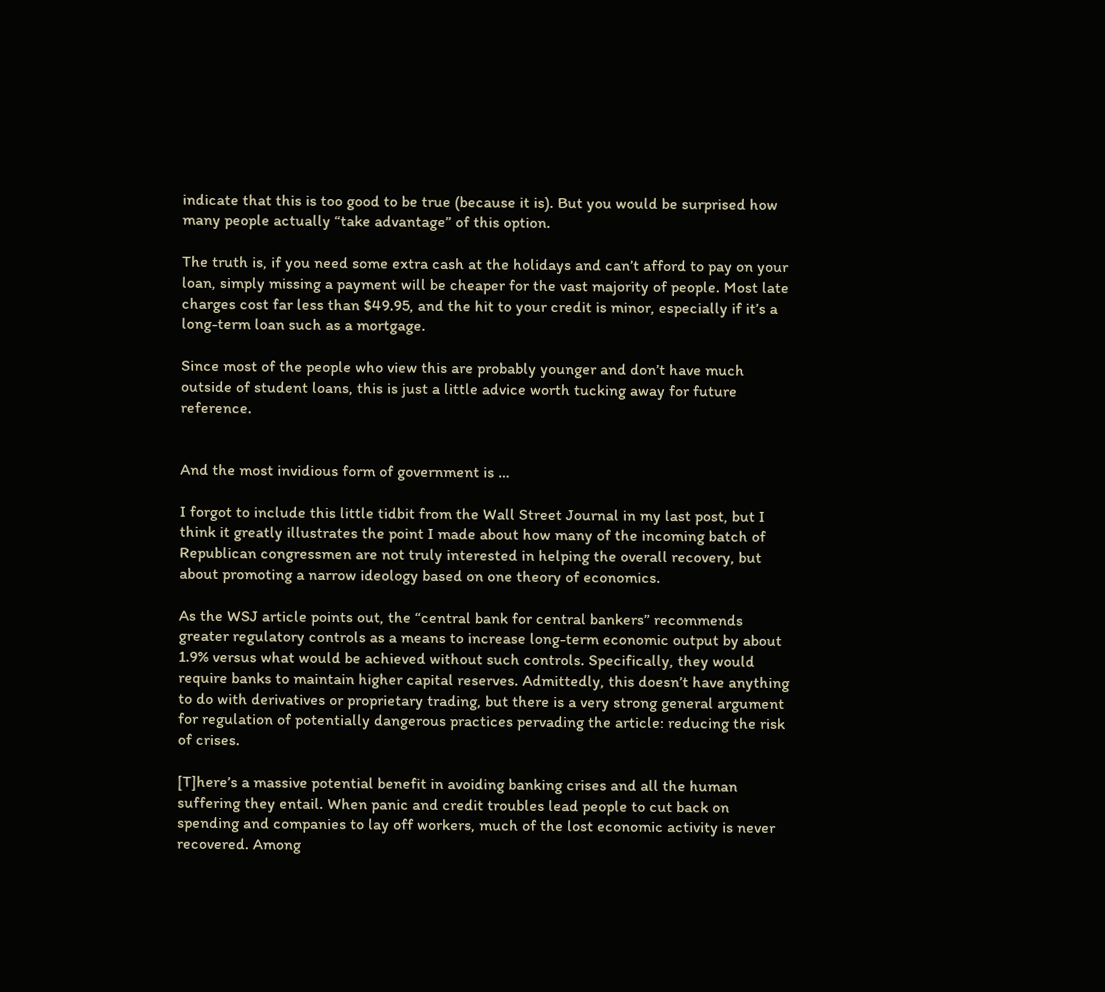indicate that this is too good to be true (because it is). But you would be surprised how many people actually “take advantage” of this option.

The truth is, if you need some extra cash at the holidays and can’t afford to pay on your loan, simply missing a payment will be cheaper for the vast majority of people. Most late charges cost far less than $49.95, and the hit to your credit is minor, especially if it’s a long-term loan such as a mortgage.

Since most of the people who view this are probably younger and don’t have much outside of student loans, this is just a little advice worth tucking away for future reference.


And the most invidious form of government is …

I forgot to include this little tidbit from the Wall Street Journal in my last post, but I think it greatly illustrates the point I made about how many of the incoming batch of Republican congressmen are not truly interested in helping the overall recovery, but about promoting a narrow ideology based on one theory of economics.

As the WSJ article points out, the “central bank for central bankers” recommends greater regulatory controls as a means to increase long-term economic output by about 1.9% versus what would be achieved without such controls. Specifically, they would require banks to maintain higher capital reserves. Admittedly, this doesn’t have anything to do with derivatives or proprietary trading, but there is a very strong general argument for regulation of potentially dangerous practices pervading the article: reducing the risk of crises.

[T]here’s a massive potential benefit in avoiding banking crises and all the human suffering they entail. When panic and credit troubles lead people to cut back on spending and companies to lay off workers, much of the lost economic activity is never recovered. Among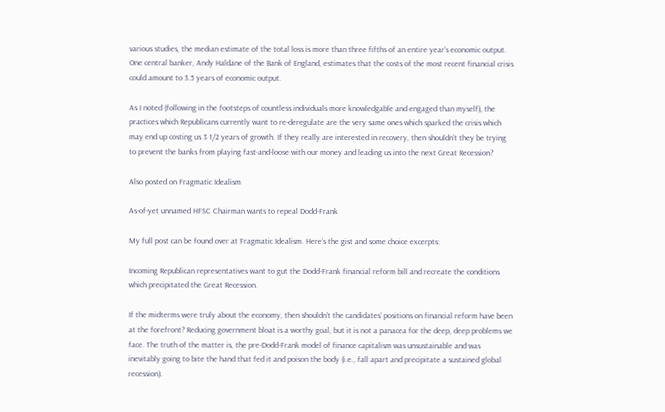various studies, the median estimate of the total loss is more than three fifths of an entire year’s economic output. One central banker, Andy Haldane of the Bank of England, estimates that the costs of the most recent financial crisis could amount to 3.5 years of economic output.

As I noted (following in the footsteps of countless individuals more knowledgable and engaged than myself), the practices which Republicans currently want to re-deregulate are the very same ones which sparked the crisis which may end up costing us 3 1/2 years of growth. If they really are interested in recovery, then shouldn’t they be trying to prevent the banks from playing fast-and-loose with our money and leading us into the next Great Recession?

Also posted on Fragmatic Idealism

As-of-yet unnamed HFSC Chairman wants to repeal Dodd-Frank

My full post can be found over at Fragmatic Idealism. Here’s the gist and some choice excerpts:

Incoming Republican representatives want to gut the Dodd-Frank financial reform bill and recreate the conditions which precipitated the Great Recession.

If the midterms were truly about the economy, then shouldn’t the candidates’ positions on financial reform have been at the forefront? Reducing government bloat is a worthy goal, but it is not a panacea for the deep, deep problems we face. The truth of the matter is, the pre-Dodd-Frank model of finance capitalism was unsustainable and was inevitably going to bite the hand that fed it and poison the body (i.e., fall apart and precipitate a sustained global recession).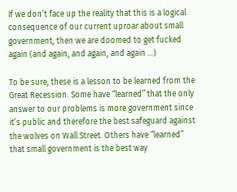If we don’t face up the reality that this is a logical consequence of our current uproar about small government, then we are doomed to get fucked again (and again, and again, and again …)

To be sure, these is a lesson to be learned from the Great Recession. Some have “learned” that the only answer to our problems is more government since it’s public and therefore the best safeguard against the wolves on Wall Street. Others have “learned” that small government is the best way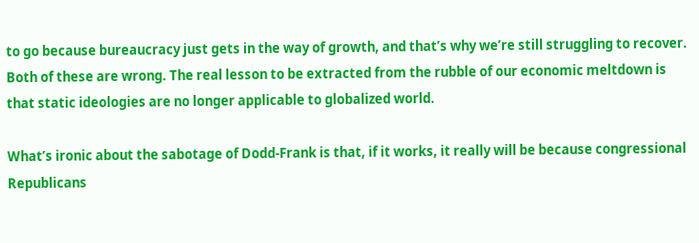to go because bureaucracy just gets in the way of growth, and that’s why we’re still struggling to recover. Both of these are wrong. The real lesson to be extracted from the rubble of our economic meltdown is that static ideologies are no longer applicable to globalized world.

What’s ironic about the sabotage of Dodd-Frank is that, if it works, it really will be because congressional Republicans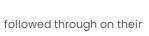followed through on their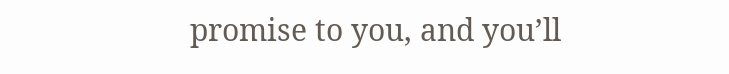promise to you, and you’ll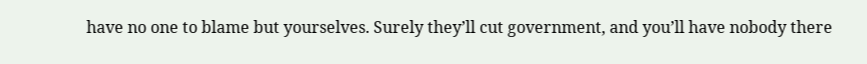have no one to blame but yourselves. Surely they’ll cut government, and you’ll have nobody there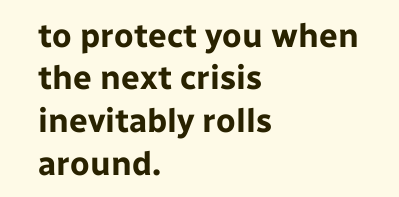to protect you when the next crisis inevitably rolls around.